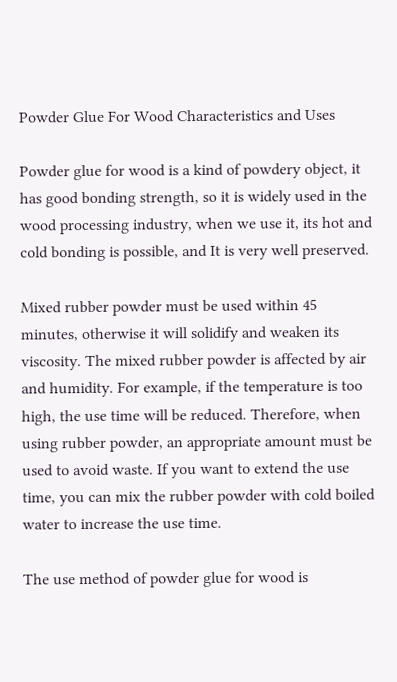Powder Glue For Wood Characteristics and Uses

Powder glue for wood is a kind of powdery object, it has good bonding strength, so it is widely used in the wood processing industry, when we use it, its hot and cold bonding is possible, and It is very well preserved.

Mixed rubber powder must be used within 45 minutes, otherwise it will solidify and weaken its viscosity. The mixed rubber powder is affected by air and humidity. For example, if the temperature is too high, the use time will be reduced. Therefore, when using rubber powder, an appropriate amount must be used to avoid waste. If you want to extend the use time, you can mix the rubber powder with cold boiled water to increase the use time.

The use method of powder glue for wood is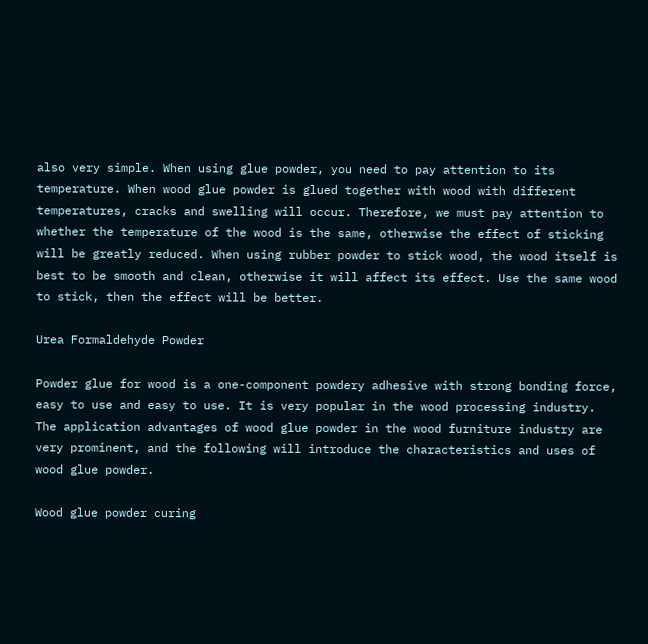also very simple. When using glue powder, you need to pay attention to its temperature. When wood glue powder is glued together with wood with different temperatures, cracks and swelling will occur. Therefore, we must pay attention to whether the temperature of the wood is the same, otherwise the effect of sticking will be greatly reduced. When using rubber powder to stick wood, the wood itself is best to be smooth and clean, otherwise it will affect its effect. Use the same wood to stick, then the effect will be better.

Urea Formaldehyde Powder

Powder glue for wood is a one-component powdery adhesive with strong bonding force, easy to use and easy to use. It is very popular in the wood processing industry. The application advantages of wood glue powder in the wood furniture industry are very prominent, and the following will introduce the characteristics and uses of wood glue powder.

Wood glue powder curing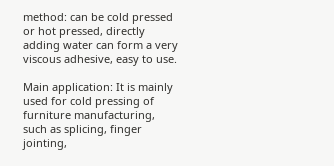method: can be cold pressed or hot pressed, directly adding water can form a very viscous adhesive, easy to use.

Main application: It is mainly used for cold pressing of furniture manufacturing, such as splicing, finger jointing,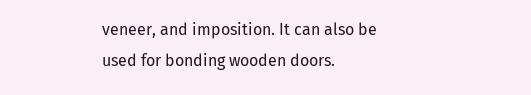veneer, and imposition. It can also be used for bonding wooden doors.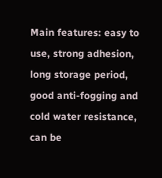Main features: easy to use, strong adhesion, long storage period, good anti-fogging and cold water resistance, can be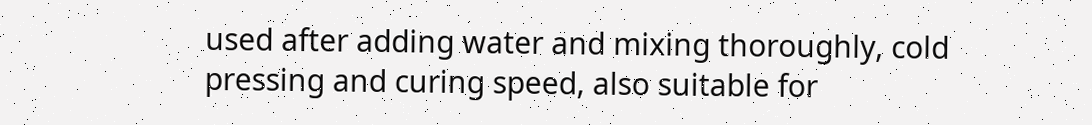used after adding water and mixing thoroughly, cold pressing and curing speed, also suitable for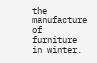the manufacture of furniture in winter.